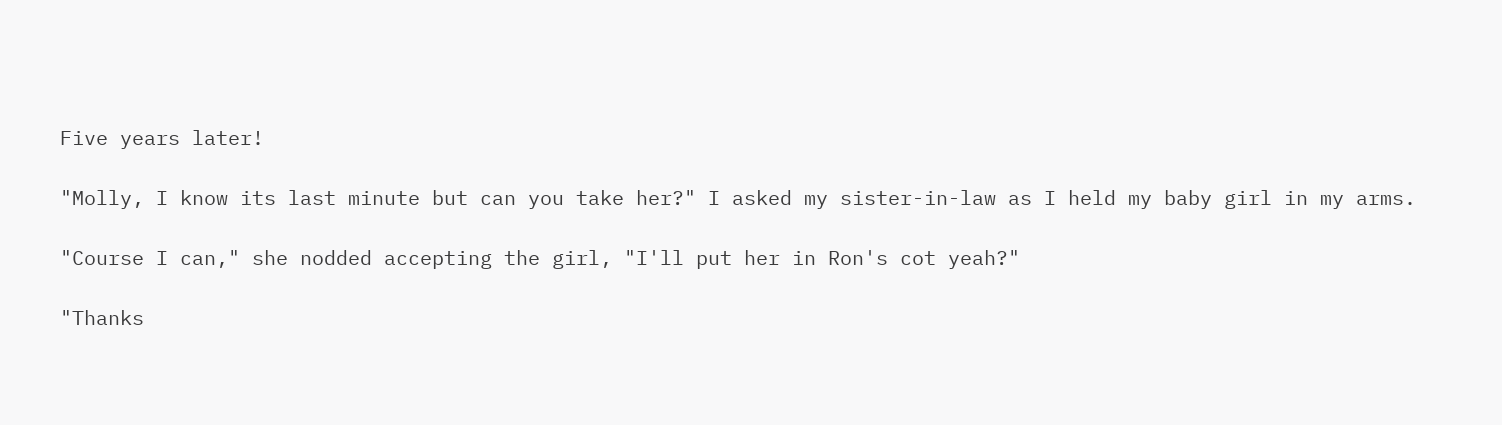Five years later!

"Molly, I know its last minute but can you take her?" I asked my sister-in-law as I held my baby girl in my arms.

"Course I can," she nodded accepting the girl, "I'll put her in Ron's cot yeah?"

"Thanks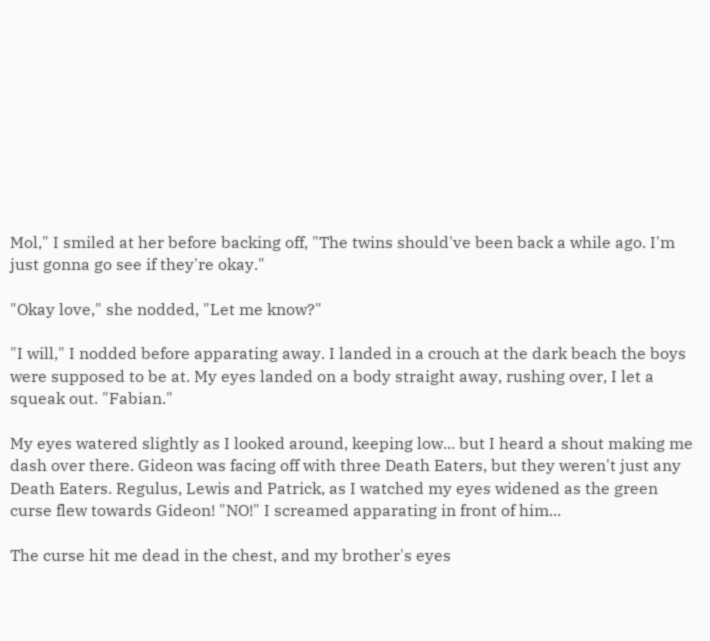Mol," I smiled at her before backing off, "The twins should've been back a while ago. I'm just gonna go see if they're okay."

"Okay love," she nodded, "Let me know?"

"I will," I nodded before apparating away. I landed in a crouch at the dark beach the boys were supposed to be at. My eyes landed on a body straight away, rushing over, I let a squeak out. "Fabian."

My eyes watered slightly as I looked around, keeping low... but I heard a shout making me dash over there. Gideon was facing off with three Death Eaters, but they weren't just any Death Eaters. Regulus, Lewis and Patrick, as I watched my eyes widened as the green curse flew towards Gideon! "NO!" I screamed apparating in front of him...

The curse hit me dead in the chest, and my brother's eyes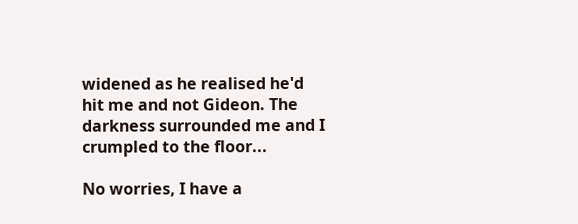widened as he realised he'd hit me and not Gideon. The darkness surrounded me and I crumpled to the floor...

No worries, I have a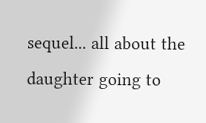sequel... all about the daughter going to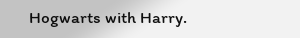Hogwarts with Harry.